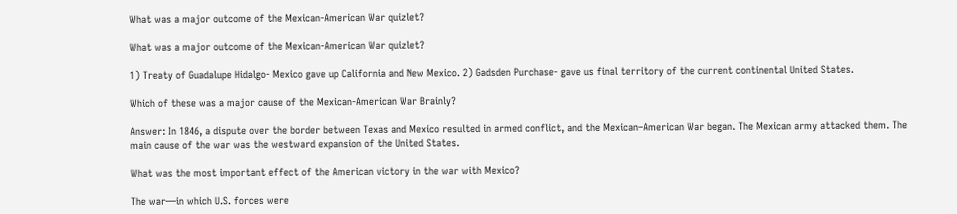What was a major outcome of the Mexican-American War quizlet?

What was a major outcome of the Mexican-American War quizlet?

1) Treaty of Guadalupe Hidalgo- Mexico gave up California and New Mexico. 2) Gadsden Purchase- gave us final territory of the current continental United States.

Which of these was a major cause of the Mexican-American War Brainly?

Answer: In 1846, a dispute over the border between Texas and Mexico resulted in armed conflict, and the Mexican–American War began. The Mexican army attacked them. The main cause of the war was the westward expansion of the United States.

What was the most important effect of the American victory in the war with Mexico?

The war—in which U.S. forces were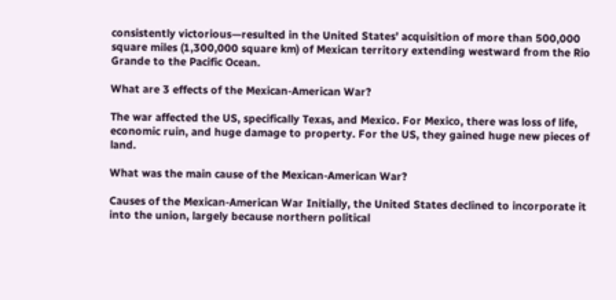consistently victorious—resulted in the United States’ acquisition of more than 500,000 square miles (1,300,000 square km) of Mexican territory extending westward from the Rio Grande to the Pacific Ocean.

What are 3 effects of the Mexican-American War?

The war affected the US, specifically Texas, and Mexico. For Mexico, there was loss of life, economic ruin, and huge damage to property. For the US, they gained huge new pieces of land.

What was the main cause of the Mexican-American War?

Causes of the Mexican-American War Initially, the United States declined to incorporate it into the union, largely because northern political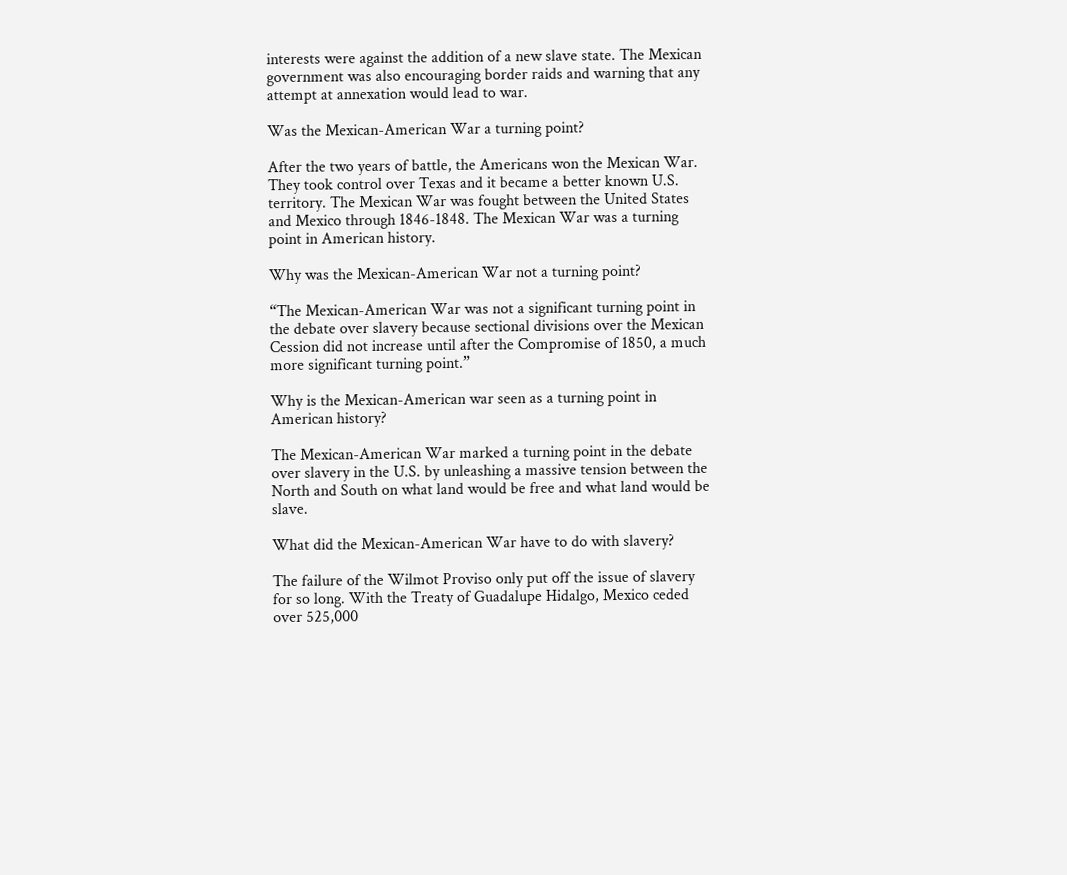interests were against the addition of a new slave state. The Mexican government was also encouraging border raids and warning that any attempt at annexation would lead to war.

Was the Mexican-American War a turning point?

After the two years of battle, the Americans won the Mexican War. They took control over Texas and it became a better known U.S. territory. The Mexican War was fought between the United States and Mexico through 1846-1848. The Mexican War was a turning point in American history.

Why was the Mexican-American War not a turning point?

“The Mexican-American War was not a significant turning point in the debate over slavery because sectional divisions over the Mexican Cession did not increase until after the Compromise of 1850, a much more significant turning point.”

Why is the Mexican-American war seen as a turning point in American history?

The Mexican-American War marked a turning point in the debate over slavery in the U.S. by unleashing a massive tension between the North and South on what land would be free and what land would be slave.

What did the Mexican-American War have to do with slavery?

The failure of the Wilmot Proviso only put off the issue of slavery for so long. With the Treaty of Guadalupe Hidalgo, Mexico ceded over 525,000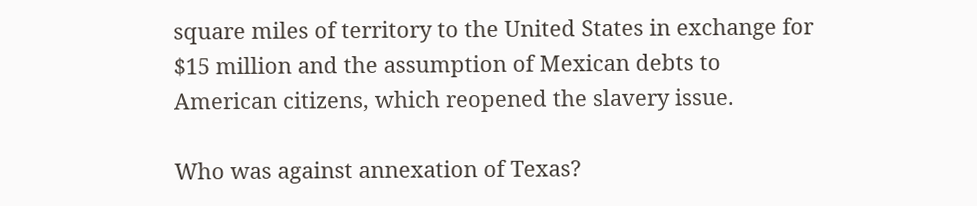square miles of territory to the United States in exchange for $15 million and the assumption of Mexican debts to American citizens, which reopened the slavery issue.

Who was against annexation of Texas?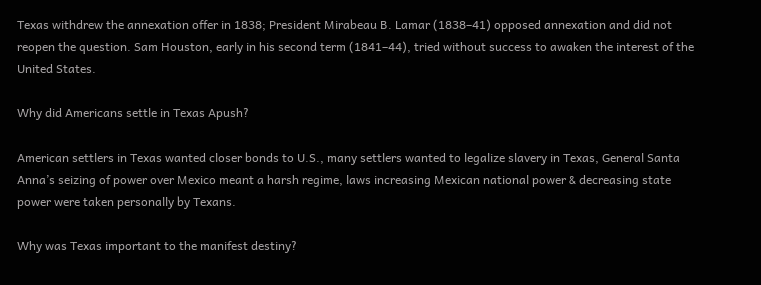Texas withdrew the annexation offer in 1838; President Mirabeau B. Lamar (1838–41) opposed annexation and did not reopen the question. Sam Houston, early in his second term (1841–44), tried without success to awaken the interest of the United States.

Why did Americans settle in Texas Apush?

American settlers in Texas wanted closer bonds to U.S., many settlers wanted to legalize slavery in Texas, General Santa Anna’s seizing of power over Mexico meant a harsh regime, laws increasing Mexican national power & decreasing state power were taken personally by Texans.

Why was Texas important to the manifest destiny?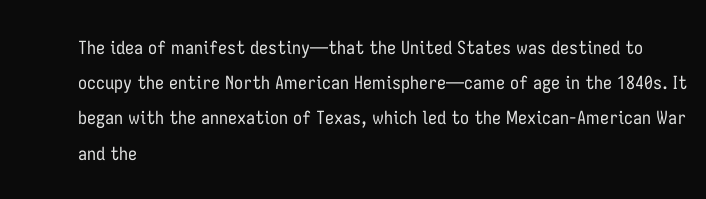The idea of manifest destiny—that the United States was destined to occupy the entire North American Hemisphere—came of age in the 1840s. It began with the annexation of Texas, which led to the Mexican-American War and the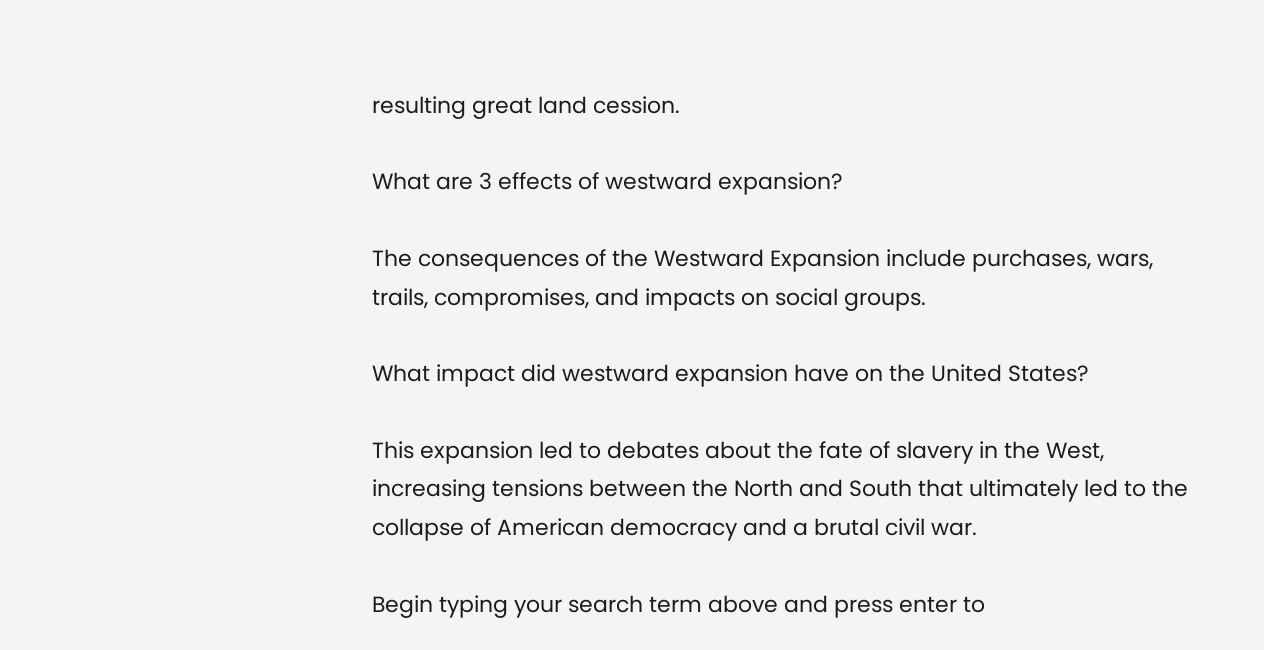resulting great land cession.

What are 3 effects of westward expansion?

The consequences of the Westward Expansion include purchases, wars, trails, compromises, and impacts on social groups.

What impact did westward expansion have on the United States?

This expansion led to debates about the fate of slavery in the West, increasing tensions between the North and South that ultimately led to the collapse of American democracy and a brutal civil war.

Begin typing your search term above and press enter to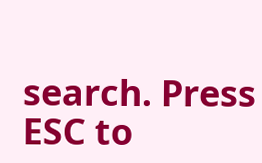search. Press ESC to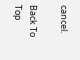cancel.

Back To Top